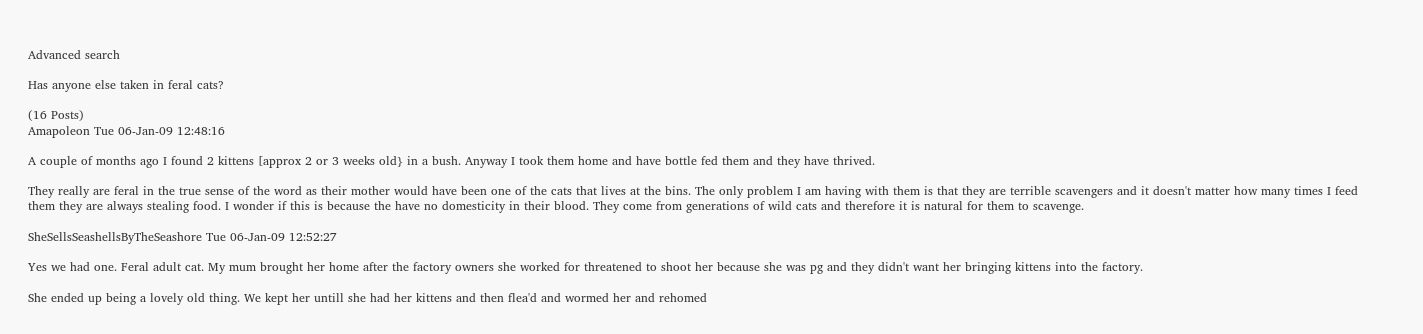Advanced search

Has anyone else taken in feral cats?

(16 Posts)
Amapoleon Tue 06-Jan-09 12:48:16

A couple of months ago I found 2 kittens [approx 2 or 3 weeks old} in a bush. Anyway I took them home and have bottle fed them and they have thrived.

They really are feral in the true sense of the word as their mother would have been one of the cats that lives at the bins. The only problem I am having with them is that they are terrible scavengers and it doesn't matter how many times I feed them they are always stealing food. I wonder if this is because the have no domesticity in their blood. They come from generations of wild cats and therefore it is natural for them to scavenge.

SheSellsSeashellsByTheSeashore Tue 06-Jan-09 12:52:27

Yes we had one. Feral adult cat. My mum brought her home after the factory owners she worked for threatened to shoot her because she was pg and they didn't want her bringing kittens into the factory.

She ended up being a lovely old thing. We kept her untill she had her kittens and then flea'd and wormed her and rehomed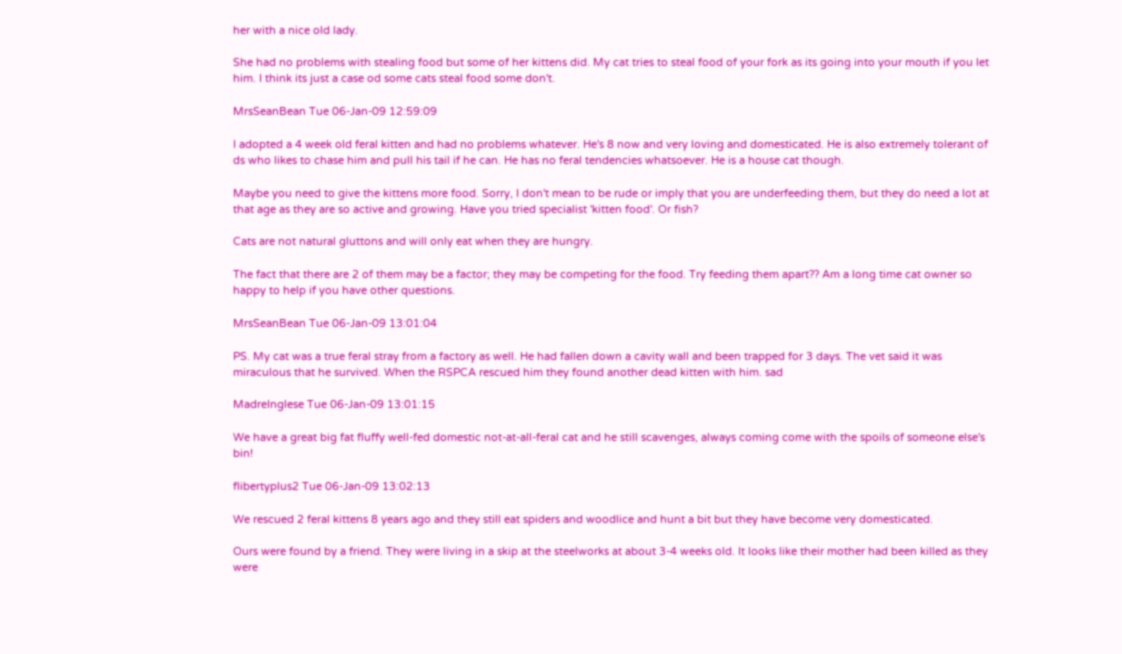her with a nice old lady.

She had no problems with stealing food but some of her kittens did. My cat tries to steal food of your fork as its going into your mouth if you let him. I think its just a case od some cats steal food some don't.

MrsSeanBean Tue 06-Jan-09 12:59:09

I adopted a 4 week old feral kitten and had no problems whatever. He's 8 now and very loving and domesticated. He is also extremely tolerant of ds who likes to chase him and pull his tail if he can. He has no feral tendencies whatsoever. He is a house cat though.

Maybe you need to give the kittens more food. Sorry, I don't mean to be rude or imply that you are underfeeding them, but they do need a lot at that age as they are so active and growing. Have you tried specialist 'kitten food'. Or fish?

Cats are not natural gluttons and will only eat when they are hungry.

The fact that there are 2 of them may be a factor; they may be competing for the food. Try feeding them apart?? Am a long time cat owner so happy to help if you have other questions.

MrsSeanBean Tue 06-Jan-09 13:01:04

PS. My cat was a true feral stray from a factory as well. He had fallen down a cavity wall and been trapped for 3 days. The vet said it was miraculous that he survived. When the RSPCA rescued him they found another dead kitten with him. sad

MadreInglese Tue 06-Jan-09 13:01:15

We have a great big fat fluffy well-fed domestic not-at-all-feral cat and he still scavenges, always coming come with the spoils of someone else's bin!

flibertyplus2 Tue 06-Jan-09 13:02:13

We rescued 2 feral kittens 8 years ago and they still eat spiders and woodlice and hunt a bit but they have become very domesticated.

Ours were found by a friend. They were living in a skip at the steelworks at about 3-4 weeks old. It looks like their mother had been killed as they were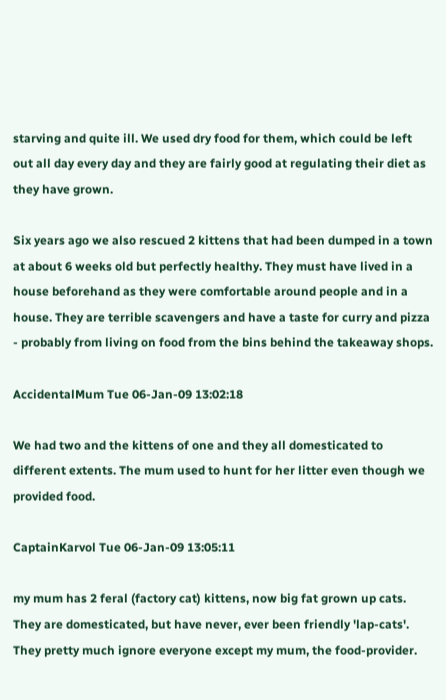starving and quite ill. We used dry food for them, which could be left out all day every day and they are fairly good at regulating their diet as they have grown.

Six years ago we also rescued 2 kittens that had been dumped in a town at about 6 weeks old but perfectly healthy. They must have lived in a house beforehand as they were comfortable around people and in a house. They are terrible scavengers and have a taste for curry and pizza - probably from living on food from the bins behind the takeaway shops.

AccidentalMum Tue 06-Jan-09 13:02:18

We had two and the kittens of one and they all domesticated to different extents. The mum used to hunt for her litter even though we provided food.

CaptainKarvol Tue 06-Jan-09 13:05:11

my mum has 2 feral (factory cat) kittens, now big fat grown up cats. They are domesticated, but have never, ever been friendly 'lap-cats'. They pretty much ignore everyone except my mum, the food-provider.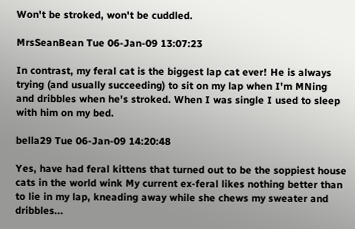Won't be stroked, won't be cuddled.

MrsSeanBean Tue 06-Jan-09 13:07:23

In contrast, my feral cat is the biggest lap cat ever! He is always trying (and usually succeeding) to sit on my lap when I'm MNing and dribbles when he's stroked. When I was single I used to sleep with him on my bed.

bella29 Tue 06-Jan-09 14:20:48

Yes, have had feral kittens that turned out to be the soppiest house cats in the world wink My current ex-feral likes nothing better than to lie in my lap, kneading away while she chews my sweater and dribbles...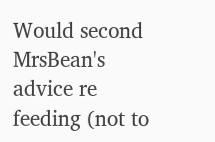Would second MrsBean's advice re feeding (not to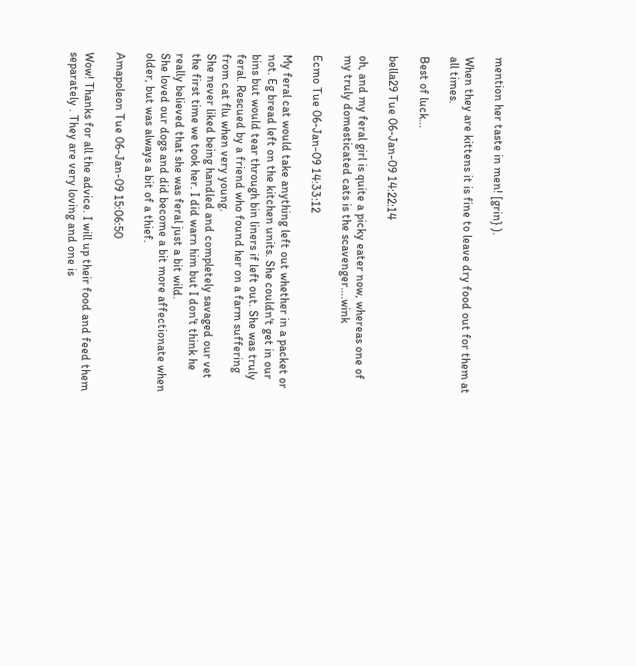mention her taste in men! [grin} ).

When they are kittens it is fine to leave dry food out for them at all times.

Best of luck...

bella29 Tue 06-Jan-09 14:22:14

oh, and my feral girl is quite a picky eater now, whereas one of my truly domesticated cats is the scavenger....wink

Ecmo Tue 06-Jan-09 14:33:12

My feral cat would take anything left out whether in a packet or not. Eg bread left on the kitchen units. She couldn't get in our bins but would tear through bin liners if left out. She was truly feral. Rescued by a friend who found her on a farm suffering from cat flu when very young.
She never liked being handled and completely savaged our vet the first time we took her. I did warn him but I don't think he really believed that she was feral just a bit wild.
She loved our dogs and did become a bit more affectionate when older, but was always a bit of a thief.

Amapoleon Tue 06-Jan-09 15:06:50

Wow! Thanks for all the advice. I will up their food and feed them separately . They are very loving and one is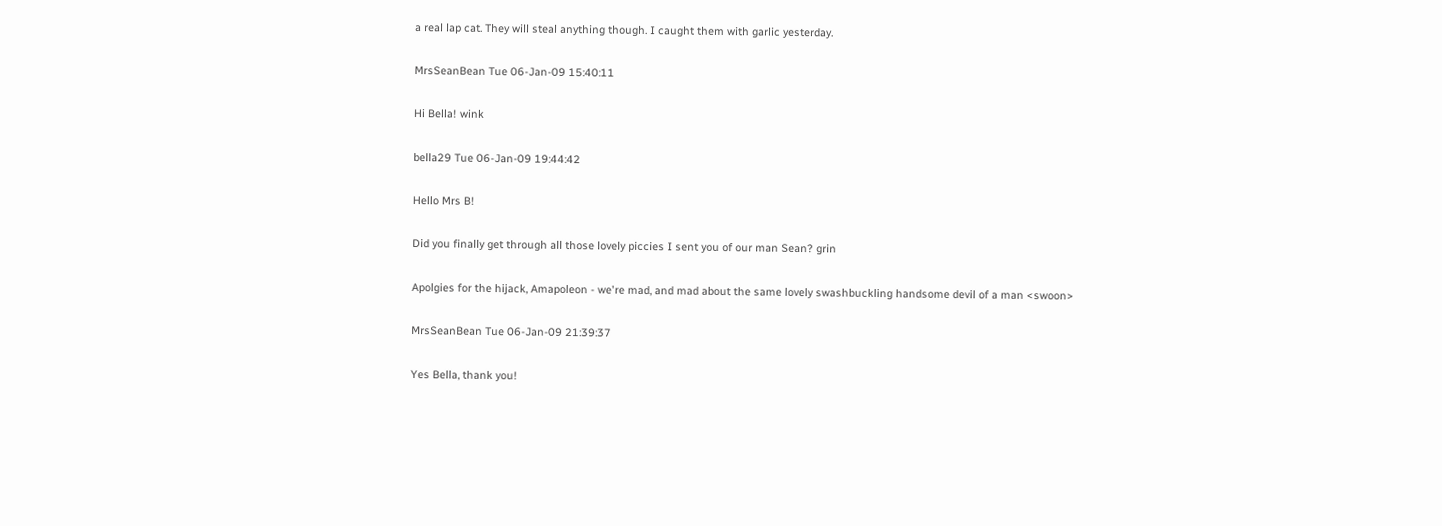a real lap cat. They will steal anything though. I caught them with garlic yesterday.

MrsSeanBean Tue 06-Jan-09 15:40:11

Hi Bella! wink

bella29 Tue 06-Jan-09 19:44:42

Hello Mrs B!

Did you finally get through all those lovely piccies I sent you of our man Sean? grin

Apolgies for the hijack, Amapoleon - we're mad, and mad about the same lovely swashbuckling handsome devil of a man <swoon>

MrsSeanBean Tue 06-Jan-09 21:39:37

Yes Bella, thank you!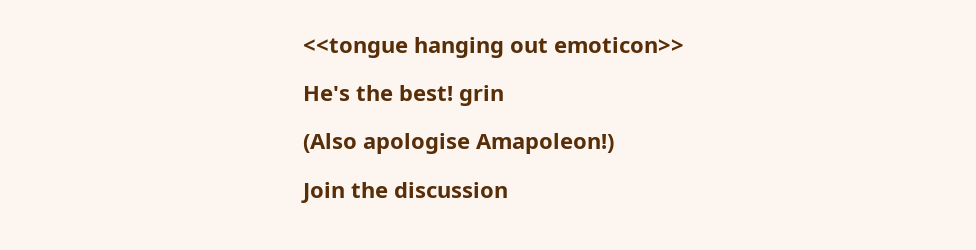<<tongue hanging out emoticon>>

He's the best! grin

(Also apologise Amapoleon!)

Join the discussion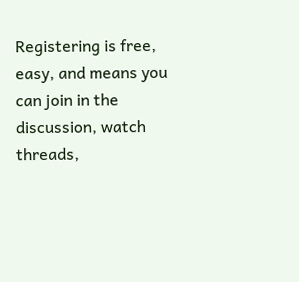Registering is free, easy, and means you can join in the discussion, watch threads,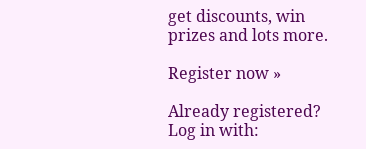get discounts, win prizes and lots more.

Register now »

Already registered? Log in with: